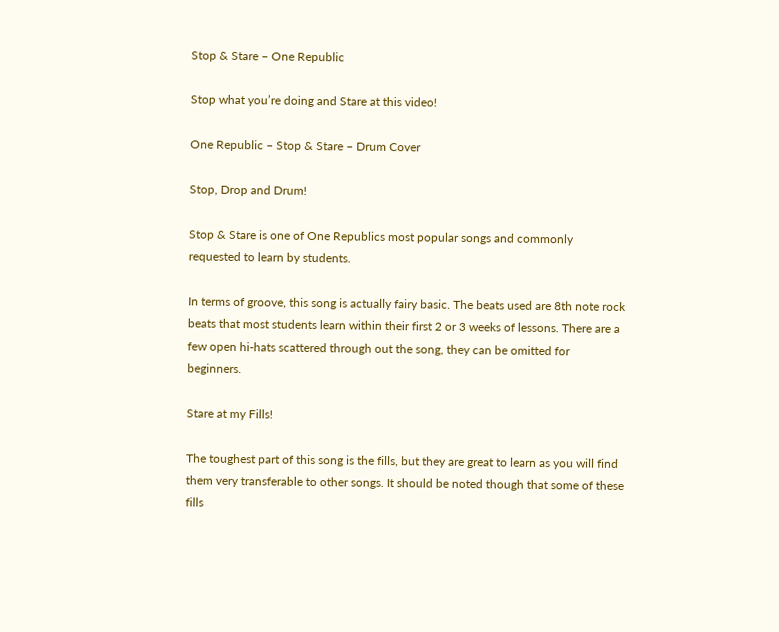Stop & Stare – One Republic

Stop what you’re doing and Stare at this video!

One Republic – Stop & Stare – Drum Cover

Stop, Drop and Drum!

Stop & Stare is one of One Republics most popular songs and commonly requested to learn by students.

In terms of groove, this song is actually fairy basic. The beats used are 8th note rock beats that most students learn within their first 2 or 3 weeks of lessons. There are a few open hi-hats scattered through out the song, they can be omitted for beginners.

Stare at my Fills!

The toughest part of this song is the fills, but they are great to learn as you will find them very transferable to other songs. It should be noted though that some of these fills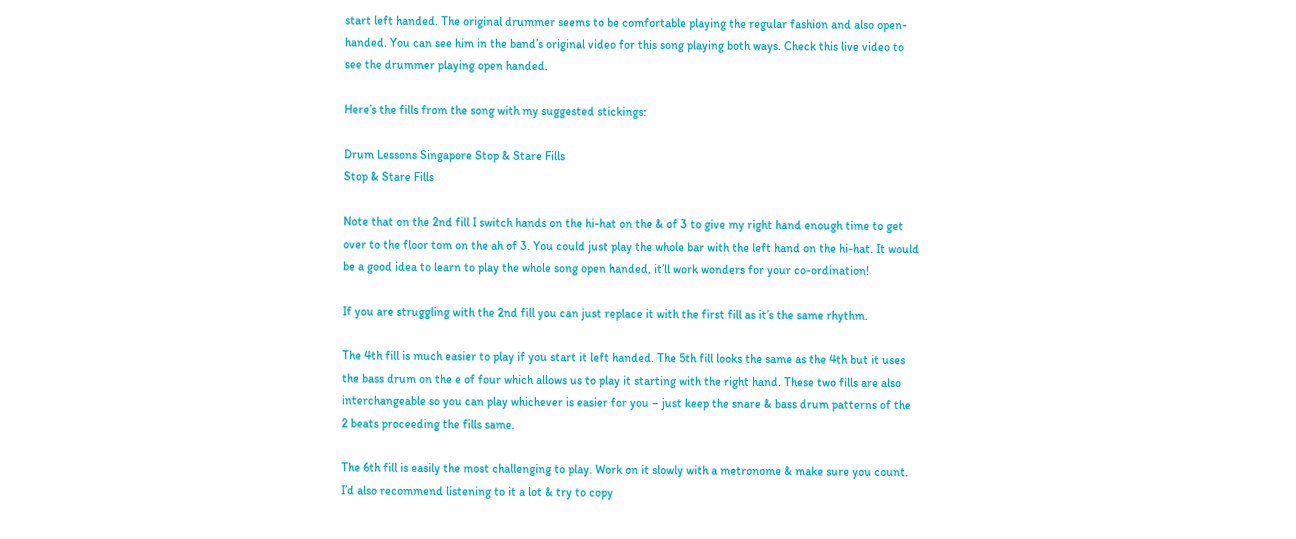start left handed. The original drummer seems to be comfortable playing the regular fashion and also open-handed. You can see him in the band’s original video for this song playing both ways. Check this live video to see the drummer playing open handed.

Here’s the fills from the song with my suggested stickings:

Drum Lessons Singapore Stop & Stare Fills
Stop & Stare Fills

Note that on the 2nd fill I switch hands on the hi-hat on the & of 3 to give my right hand enough time to get over to the floor tom on the ah of 3. You could just play the whole bar with the left hand on the hi-hat. It would be a good idea to learn to play the whole song open handed, it’ll work wonders for your co-ordination!

If you are struggling with the 2nd fill you can just replace it with the first fill as it’s the same rhythm.

The 4th fill is much easier to play if you start it left handed. The 5th fill looks the same as the 4th but it uses the bass drum on the e of four which allows us to play it starting with the right hand. These two fills are also interchangeable so you can play whichever is easier for you – just keep the snare & bass drum patterns of the 2 beats proceeding the fills same.

The 6th fill is easily the most challenging to play. Work on it slowly with a metronome & make sure you count. I’d also recommend listening to it a lot & try to copy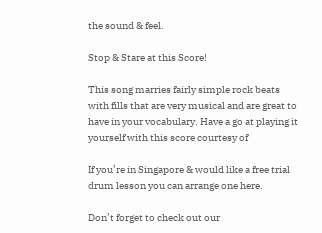the sound & feel.

Stop & Stare at this Score!

This song marries fairly simple rock beats with fills that are very musical and are great to have in your vocabulary. Have a go at playing it yourself with this score courtesy of

If you’re in Singapore & would like a free trial drum lesson you can arrange one here.

Don’t forget to check out our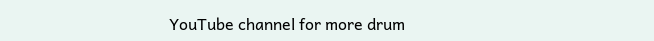YouTube channel for more drum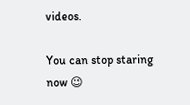videos.

You can stop staring now 😉